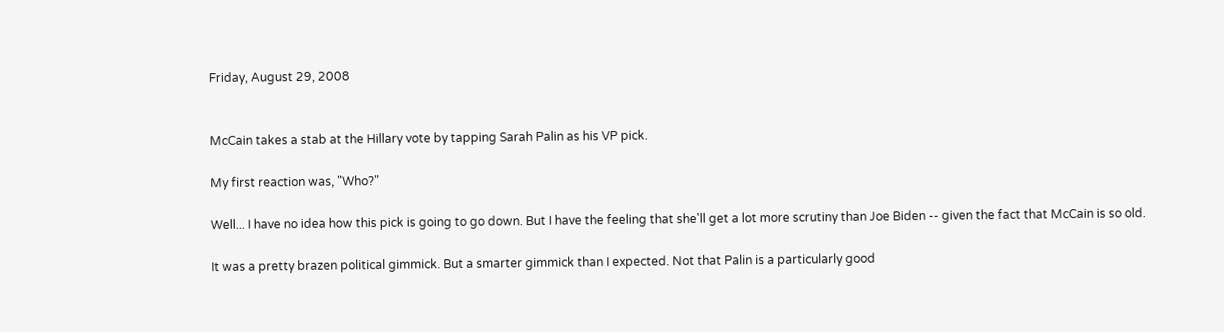Friday, August 29, 2008


McCain takes a stab at the Hillary vote by tapping Sarah Palin as his VP pick.

My first reaction was, "Who?"

Well... I have no idea how this pick is going to go down. But I have the feeling that she'll get a lot more scrutiny than Joe Biden -- given the fact that McCain is so old.

It was a pretty brazen political gimmick. But a smarter gimmick than I expected. Not that Palin is a particularly good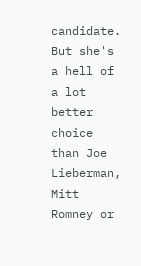candidate. But she's a hell of a lot better choice than Joe Lieberman, Mitt Romney or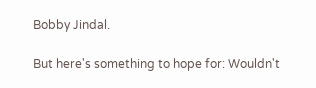Bobby Jindal.

But here's something to hope for: Wouldn't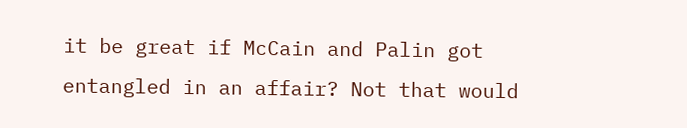it be great if McCain and Palin got entangled in an affair? Not that would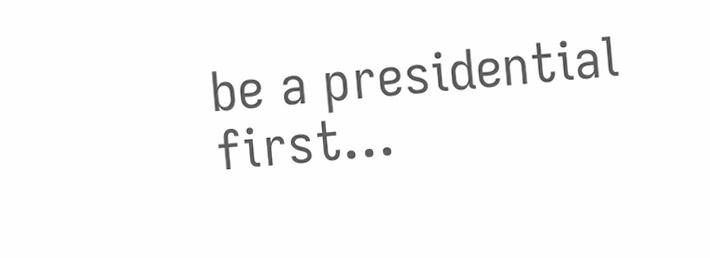be a presidential first...